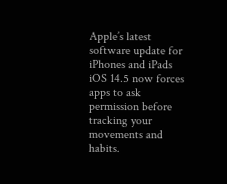Apple’s latest software update for iPhones and iPads iOS 14.5 now forces apps to ask permission before tracking your movements and habits.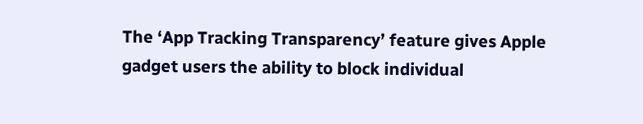The ‘App Tracking Transparency’ feature gives Apple gadget users the ability to block individual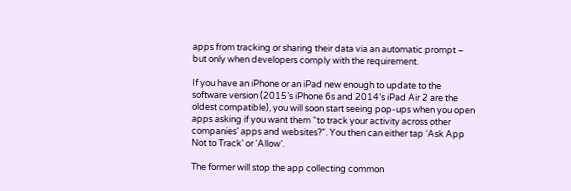apps from tracking or sharing their data via an automatic prompt – but only when developers comply with the requirement.

If you have an iPhone or an iPad new enough to update to the software version (2015’s iPhone 6s and 2014’s iPad Air 2 are the oldest compatible), you will soon start seeing pop-ups when you open apps asking if you want them “to track your activity across other companies’ apps and websites?”. You then can either tap ‘Ask App Not to Track’ or ‘Allow’.

The former will stop the app collecting common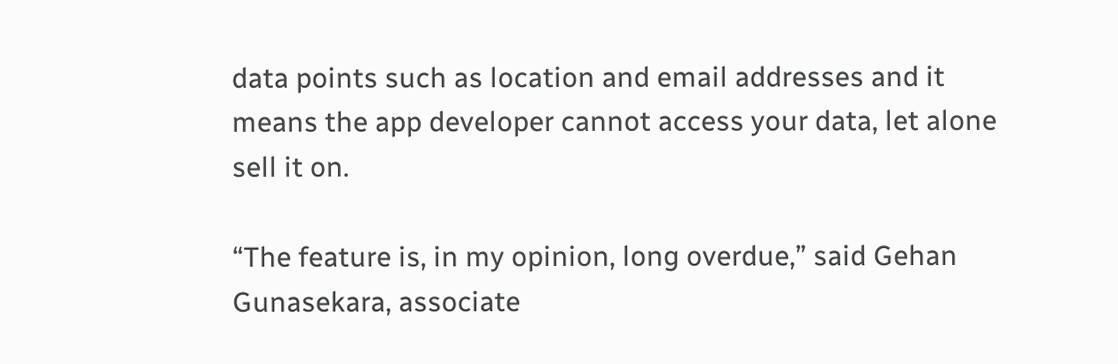data points such as location and email addresses and it means the app developer cannot access your data, let alone sell it on.

“The feature is, in my opinion, long overdue,” said Gehan Gunasekara, associate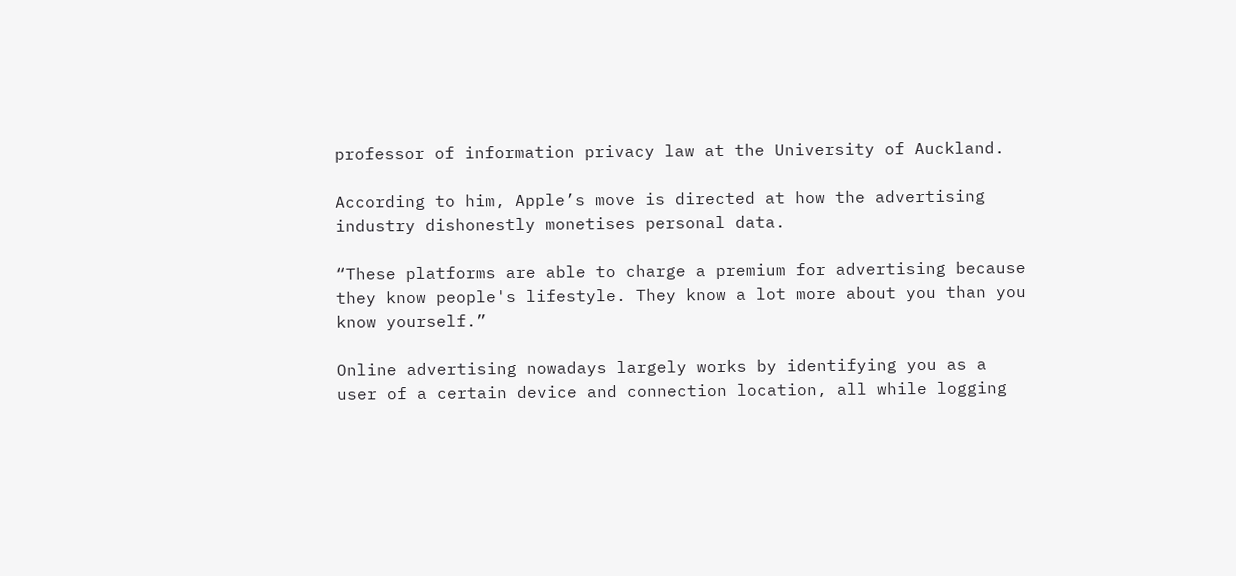professor of information privacy law at the University of Auckland.

According to him, Apple’s move is directed at how the advertising industry dishonestly monetises personal data.

“These platforms are able to charge a premium for advertising because they know people's lifestyle. They know a lot more about you than you know yourself.”

Online advertising nowadays largely works by identifying you as a user of a certain device and connection location, all while logging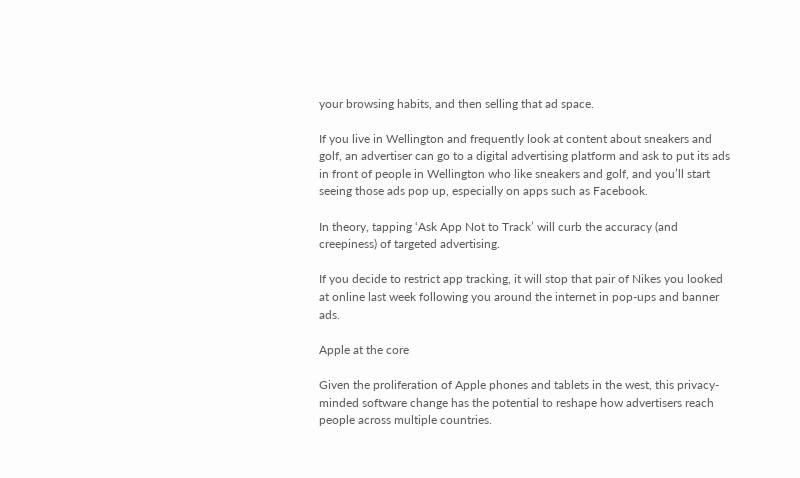your browsing habits, and then selling that ad space.

If you live in Wellington and frequently look at content about sneakers and golf, an advertiser can go to a digital advertising platform and ask to put its ads in front of people in Wellington who like sneakers and golf, and you’ll start seeing those ads pop up, especially on apps such as Facebook.

In theory, tapping ‘Ask App Not to Track’ will curb the accuracy (and creepiness) of targeted advertising.

If you decide to restrict app tracking, it will stop that pair of Nikes you looked at online last week following you around the internet in pop-ups and banner ads.

Apple at the core

Given the proliferation of Apple phones and tablets in the west, this privacy-minded software change has the potential to reshape how advertisers reach people across multiple countries.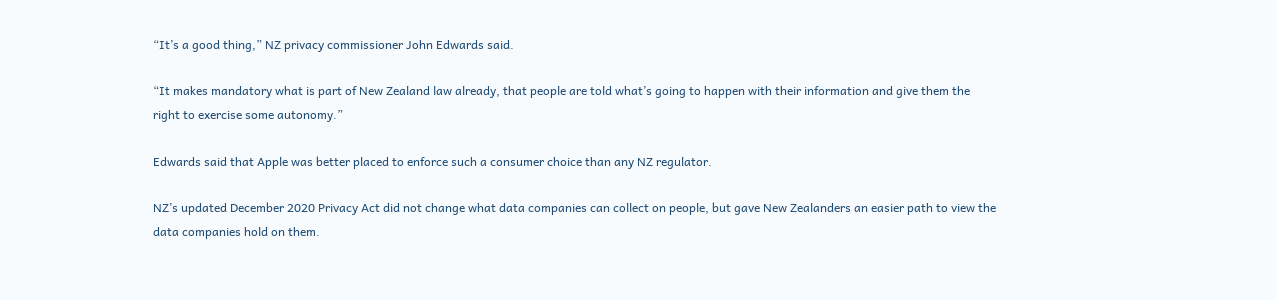“It’s a good thing,” NZ privacy commissioner John Edwards said.

“It makes mandatory what is part of New Zealand law already, that people are told what’s going to happen with their information and give them the right to exercise some autonomy.”

Edwards said that Apple was better placed to enforce such a consumer choice than any NZ regulator.

NZ’s updated December 2020 Privacy Act did not change what data companies can collect on people, but gave New Zealanders an easier path to view the data companies hold on them.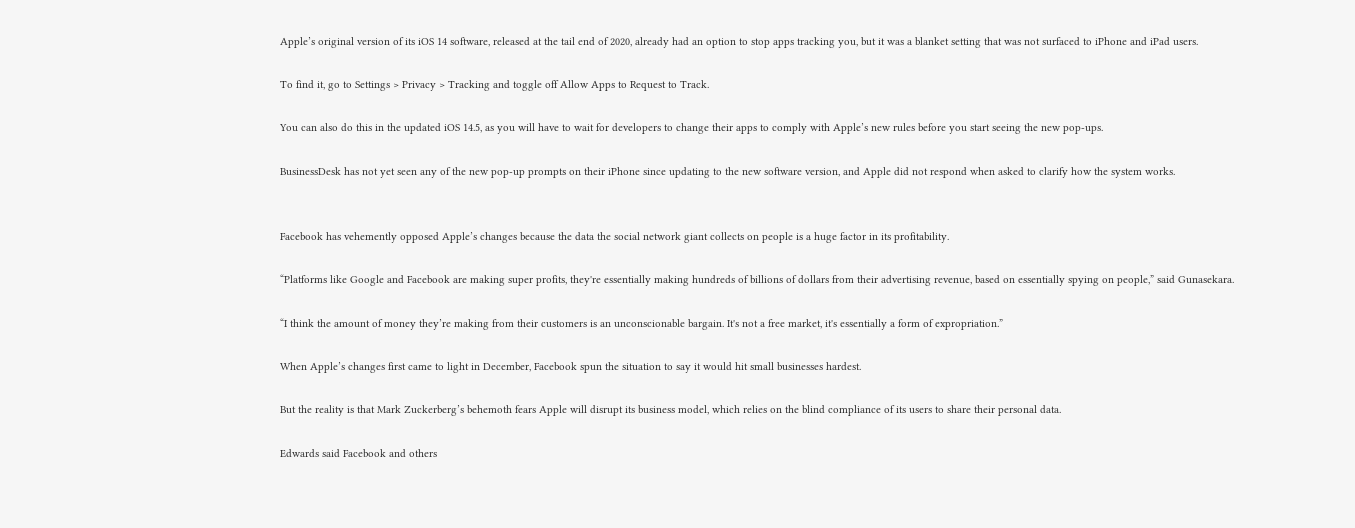Apple’s original version of its iOS 14 software, released at the tail end of 2020, already had an option to stop apps tracking you, but it was a blanket setting that was not surfaced to iPhone and iPad users.

To find it, go to Settings > Privacy > Tracking and toggle off Allow Apps to Request to Track.

You can also do this in the updated iOS 14.5, as you will have to wait for developers to change their apps to comply with Apple’s new rules before you start seeing the new pop-ups.

BusinessDesk has not yet seen any of the new pop-up prompts on their iPhone since updating to the new software version, and Apple did not respond when asked to clarify how the system works.


Facebook has vehemently opposed Apple’s changes because the data the social network giant collects on people is a huge factor in its profitability.

“Platforms like Google and Facebook are making super profits, they're essentially making hundreds of billions of dollars from their advertising revenue, based on essentially spying on people,” said Gunasekara.

“I think the amount of money they’re making from their customers is an unconscionable bargain. It's not a free market, it's essentially a form of expropriation.”

When Apple’s changes first came to light in December, Facebook spun the situation to say it would hit small businesses hardest.

But the reality is that Mark Zuckerberg’s behemoth fears Apple will disrupt its business model, which relies on the blind compliance of its users to share their personal data.

Edwards said Facebook and others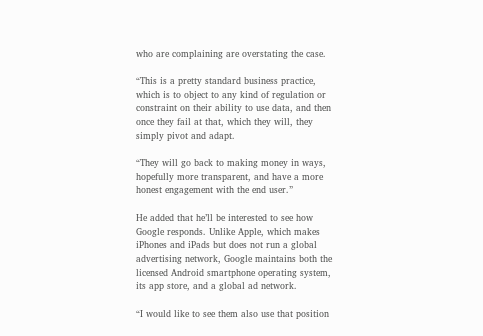who are complaining are overstating the case.

“This is a pretty standard business practice, which is to object to any kind of regulation or constraint on their ability to use data, and then once they fail at that, which they will, they simply pivot and adapt.

“They will go back to making money in ways, hopefully more transparent, and have a more honest engagement with the end user.”

He added that he’ll be interested to see how Google responds. Unlike Apple, which makes iPhones and iPads but does not run a global advertising network, Google maintains both the licensed Android smartphone operating system, its app store, and a global ad network.

“I would like to see them also use that position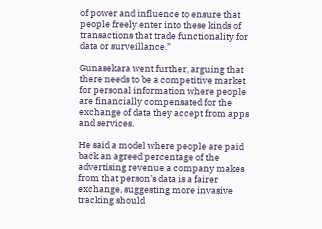of power and influence to ensure that people freely enter into these kinds of transactions that trade functionality for data or surveillance.”

Gunasekara went further, arguing that there needs to be a competitive market for personal information where people are financially compensated for the exchange of data they accept from apps and services.

He said a model where people are paid back an agreed percentage of the advertising revenue a company makes from that person’s data is a fairer exchange, suggesting more invasive tracking should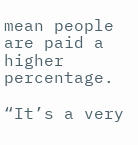mean people are paid a higher percentage.

“It’s a very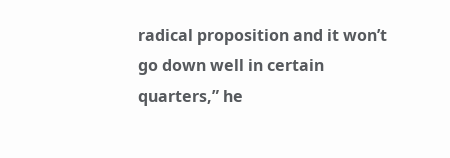radical proposition and it won’t go down well in certain quarters,” he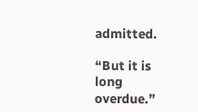admitted.

“But it is long overdue.”